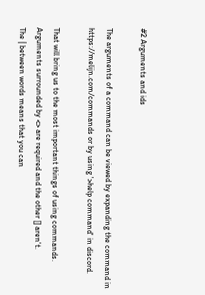#2 Arguments and ids

The arguments of a command can be viewed by expanding the command in https://melijn.com/commands or by using '>help command' in discord.

That will bring us to the most important things of using commands.
Arguments surrounded by <> are required and the other [] aren't.
The | between words means that you can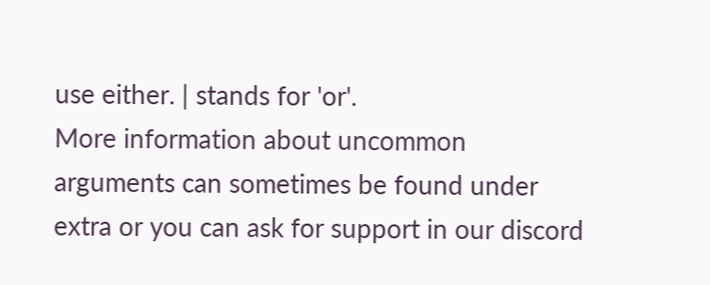use either. | stands for 'or'.
More information about uncommon arguments can sometimes be found under extra or you can ask for support in our discord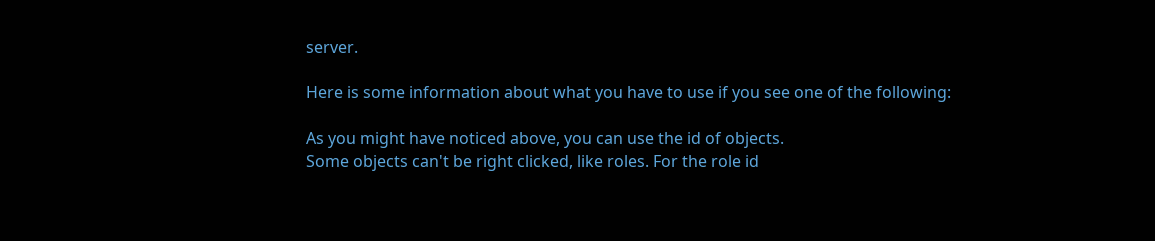server.

Here is some information about what you have to use if you see one of the following:

As you might have noticed above, you can use the id of objects.
Some objects can't be right clicked, like roles. For the role id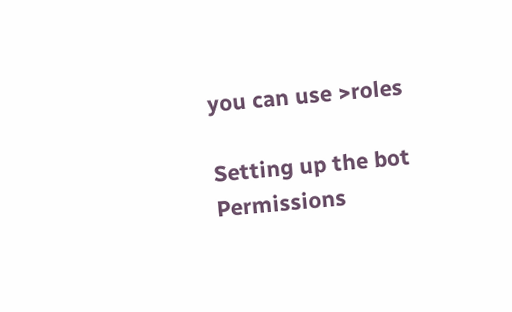you can use >roles

Setting up the bot Permissions